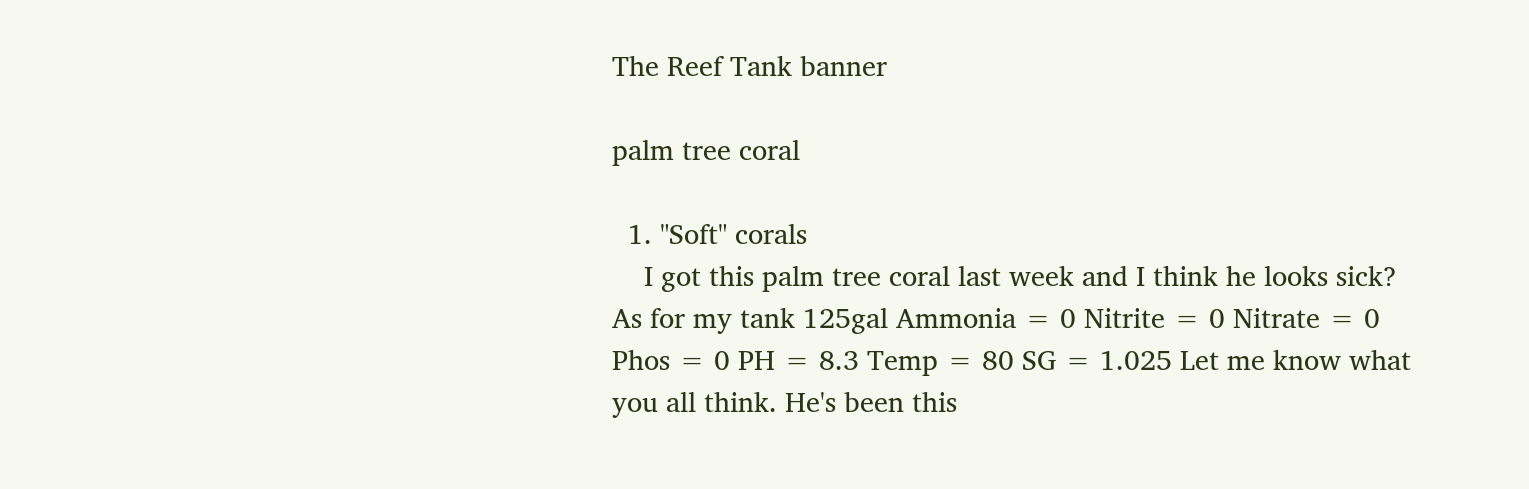The Reef Tank banner

palm tree coral

  1. "Soft" corals
    I got this palm tree coral last week and I think he looks sick? As for my tank 125gal Ammonia = 0 Nitrite = 0 Nitrate = 0 Phos = 0 PH = 8.3 Temp = 80 SG = 1.025 Let me know what you all think. He's been this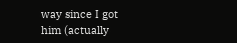way since I got him (actually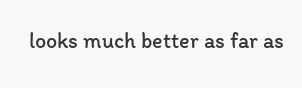looks much better as far as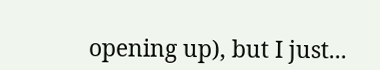opening up), but I just...